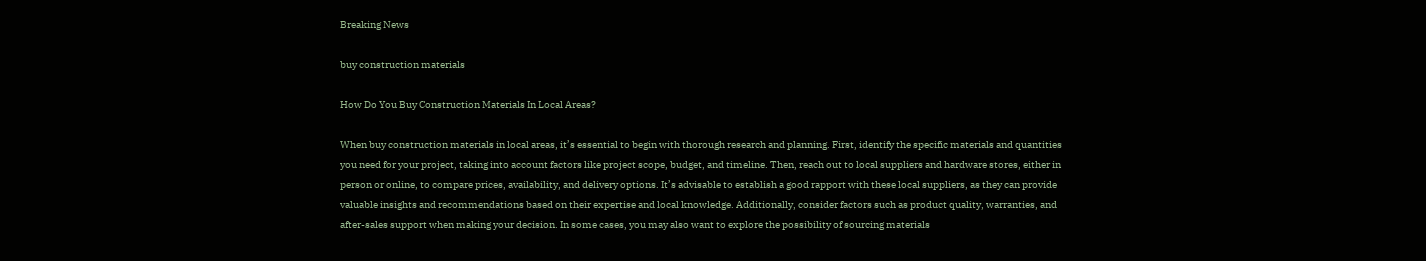Breaking News

buy construction materials

How Do You Buy Construction Materials In Local Areas?

When buy construction materials in local areas, it’s essential to begin with thorough research and planning. First, identify the specific materials and quantities you need for your project, taking into account factors like project scope, budget, and timeline. Then, reach out to local suppliers and hardware stores, either in person or online, to compare prices, availability, and delivery options. It’s advisable to establish a good rapport with these local suppliers, as they can provide valuable insights and recommendations based on their expertise and local knowledge. Additionally, consider factors such as product quality, warranties, and after-sales support when making your decision. In some cases, you may also want to explore the possibility of sourcing materials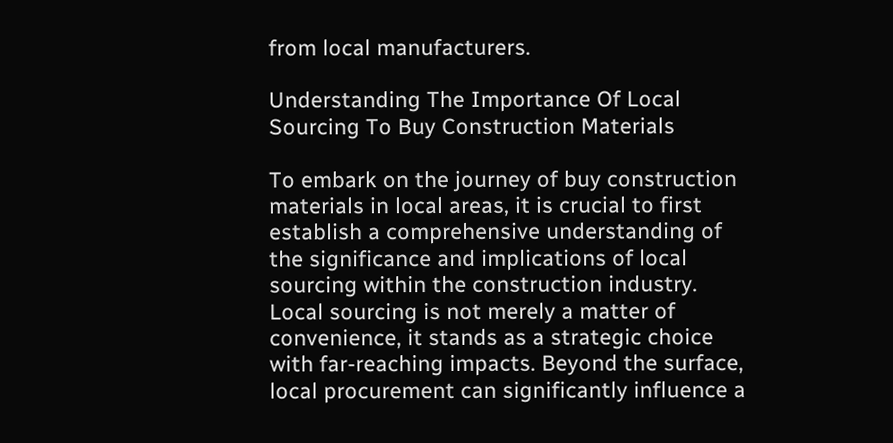from local manufacturers.

Understanding The Importance Of Local Sourcing To Buy Construction Materials

To embark on the journey of buy construction materials in local areas, it is crucial to first establish a comprehensive understanding of the significance and implications of local sourcing within the construction industry. Local sourcing is not merely a matter of convenience, it stands as a strategic choice with far-reaching impacts. Beyond the surface, local procurement can significantly influence a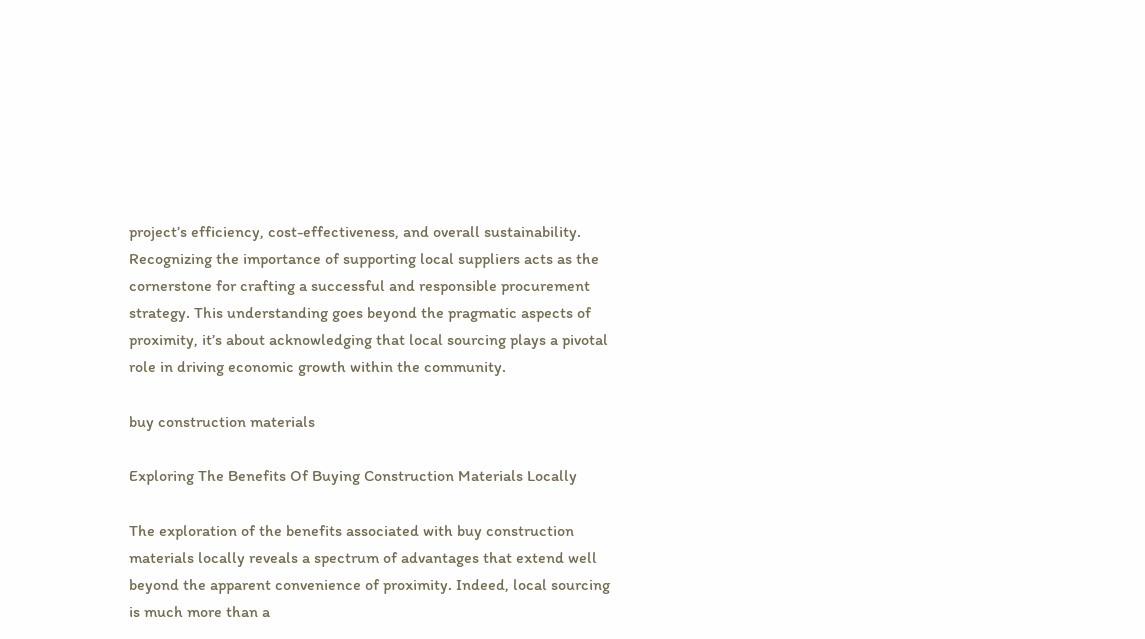project’s efficiency, cost-effectiveness, and overall sustainability. Recognizing the importance of supporting local suppliers acts as the cornerstone for crafting a successful and responsible procurement strategy. This understanding goes beyond the pragmatic aspects of proximity, it’s about acknowledging that local sourcing plays a pivotal role in driving economic growth within the community.

buy construction materials

Exploring The Benefits Of Buying Construction Materials Locally

The exploration of the benefits associated with buy construction materials locally reveals a spectrum of advantages that extend well beyond the apparent convenience of proximity. Indeed, local sourcing is much more than a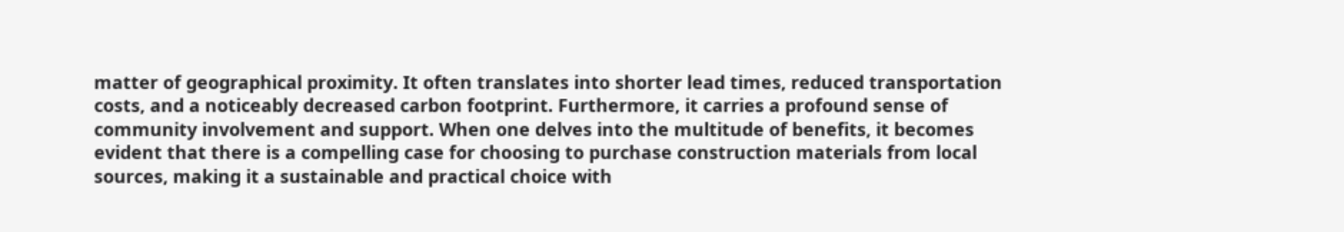matter of geographical proximity. It often translates into shorter lead times, reduced transportation costs, and a noticeably decreased carbon footprint. Furthermore, it carries a profound sense of community involvement and support. When one delves into the multitude of benefits, it becomes evident that there is a compelling case for choosing to purchase construction materials from local sources, making it a sustainable and practical choice with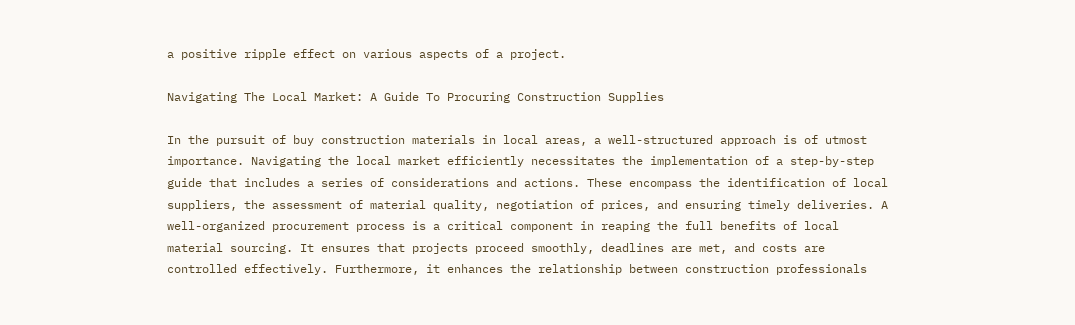a positive ripple effect on various aspects of a project.

Navigating The Local Market: A Guide To Procuring Construction Supplies

In the pursuit of buy construction materials in local areas, a well-structured approach is of utmost importance. Navigating the local market efficiently necessitates the implementation of a step-by-step guide that includes a series of considerations and actions. These encompass the identification of local suppliers, the assessment of material quality, negotiation of prices, and ensuring timely deliveries. A well-organized procurement process is a critical component in reaping the full benefits of local material sourcing. It ensures that projects proceed smoothly, deadlines are met, and costs are controlled effectively. Furthermore, it enhances the relationship between construction professionals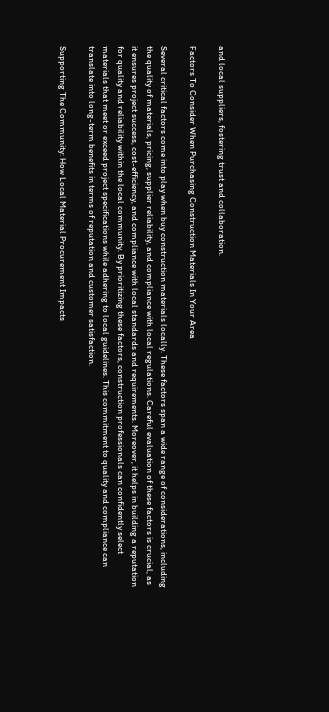and local suppliers, fostering trust and collaboration.

Factors To Consider When Purchasing Construction Materials In Your Area

Several critical factors come into play when buy construction materials locally. These factors span a wide range of considerations, including the quality of materials, pricing, supplier reliability, and compliance with local regulations. Careful evaluation of these factors is crucial, as it ensures project success, cost-efficiency, and compliance with local standards and requirements. Moreover, it helps in building a reputation for quality and reliability within the local community. By prioritizing these factors, construction professionals can confidently select materials that meet or exceed project specifications while adhering to local guidelines. This commitment to quality and compliance can translate into long-term benefits in terms of reputation and customer satisfaction.

Supporting The Community: How Local Material Procurement Impacts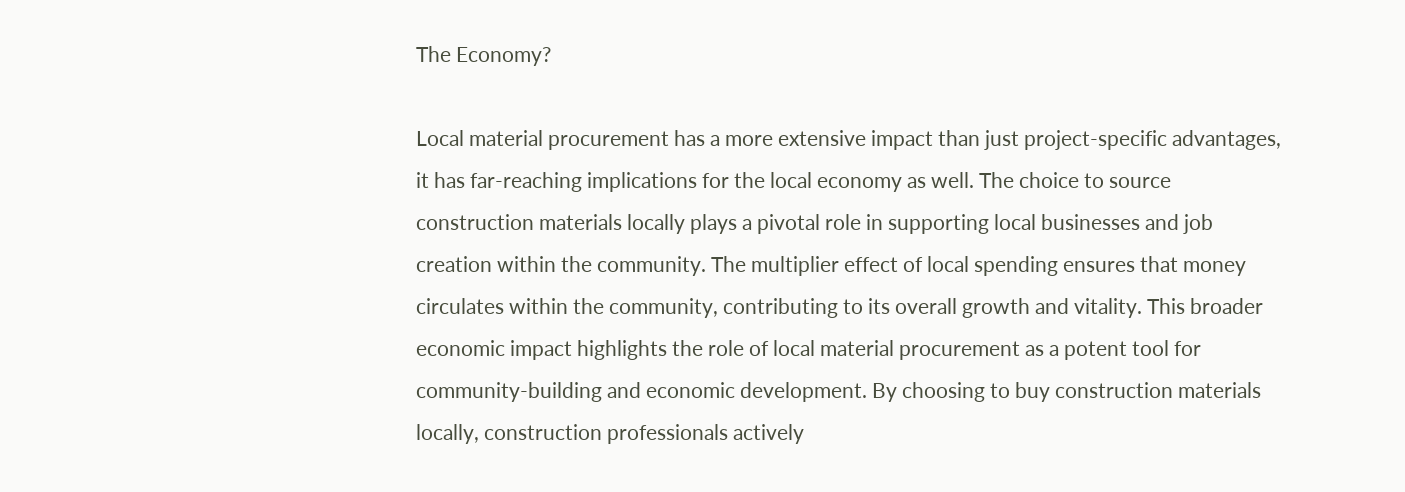The Economy?

Local material procurement has a more extensive impact than just project-specific advantages, it has far-reaching implications for the local economy as well. The choice to source construction materials locally plays a pivotal role in supporting local businesses and job creation within the community. The multiplier effect of local spending ensures that money circulates within the community, contributing to its overall growth and vitality. This broader economic impact highlights the role of local material procurement as a potent tool for community-building and economic development. By choosing to buy construction materials locally, construction professionals actively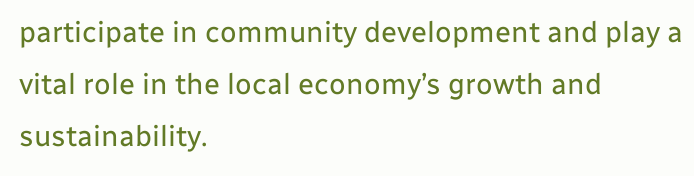participate in community development and play a vital role in the local economy’s growth and sustainability.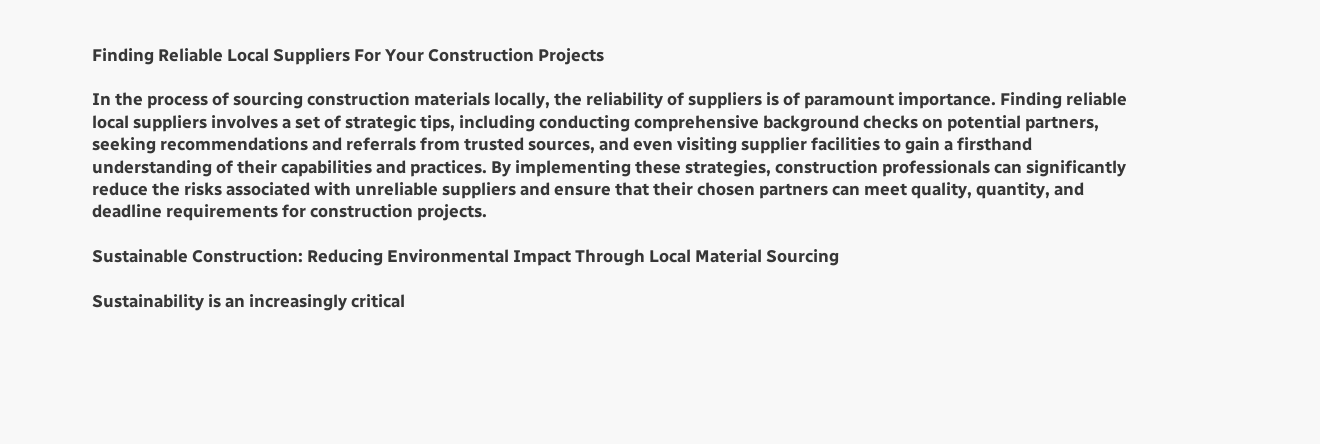Finding Reliable Local Suppliers For Your Construction Projects

In the process of sourcing construction materials locally, the reliability of suppliers is of paramount importance. Finding reliable local suppliers involves a set of strategic tips, including conducting comprehensive background checks on potential partners, seeking recommendations and referrals from trusted sources, and even visiting supplier facilities to gain a firsthand understanding of their capabilities and practices. By implementing these strategies, construction professionals can significantly reduce the risks associated with unreliable suppliers and ensure that their chosen partners can meet quality, quantity, and deadline requirements for construction projects.

Sustainable Construction: Reducing Environmental Impact Through Local Material Sourcing

Sustainability is an increasingly critical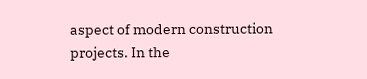aspect of modern construction projects. In the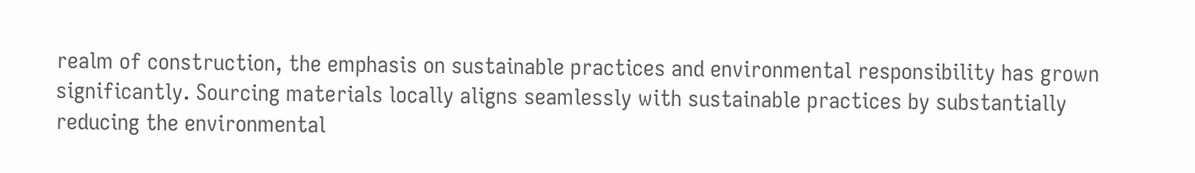realm of construction, the emphasis on sustainable practices and environmental responsibility has grown significantly. Sourcing materials locally aligns seamlessly with sustainable practices by substantially reducing the environmental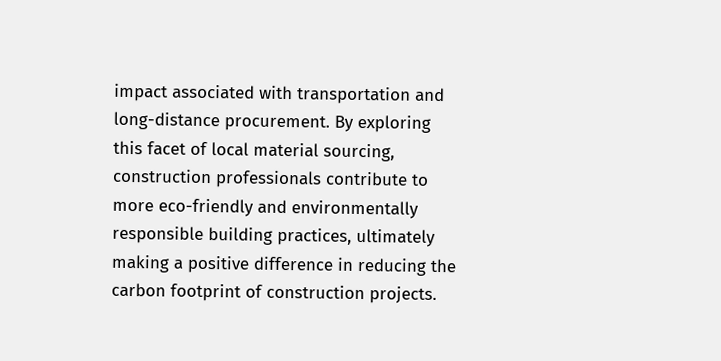impact associated with transportation and long-distance procurement. By exploring this facet of local material sourcing, construction professionals contribute to more eco-friendly and environmentally responsible building practices, ultimately making a positive difference in reducing the carbon footprint of construction projects.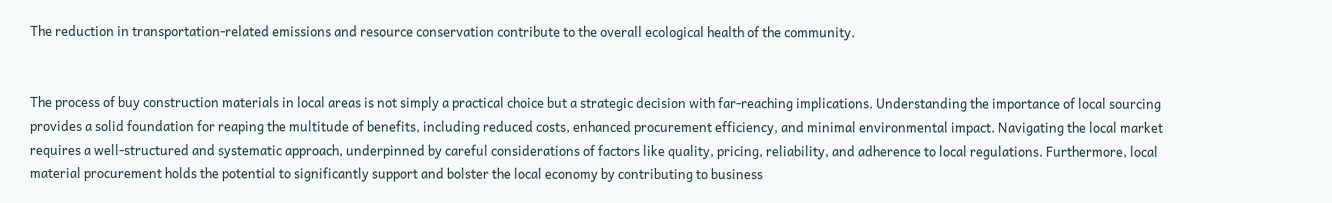The reduction in transportation-related emissions and resource conservation contribute to the overall ecological health of the community.


The process of buy construction materials in local areas is not simply a practical choice but a strategic decision with far-reaching implications. Understanding the importance of local sourcing provides a solid foundation for reaping the multitude of benefits, including reduced costs, enhanced procurement efficiency, and minimal environmental impact. Navigating the local market requires a well-structured and systematic approach, underpinned by careful considerations of factors like quality, pricing, reliability, and adherence to local regulations. Furthermore, local material procurement holds the potential to significantly support and bolster the local economy by contributing to business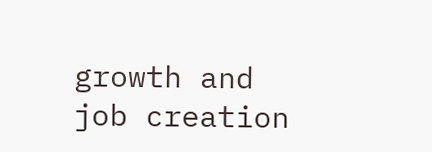growth and job creation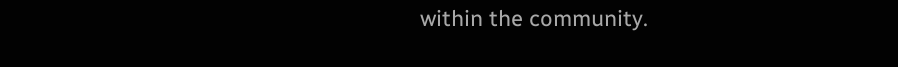within the community.